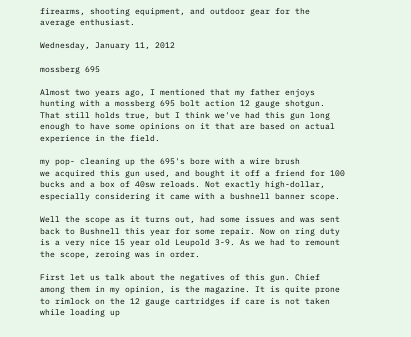firearms, shooting equipment, and outdoor gear for the average enthusiast.

Wednesday, January 11, 2012

mossberg 695

Almost two years ago, I mentioned that my father enjoys hunting with a mossberg 695 bolt action 12 gauge shotgun. That still holds true, but I think we've had this gun long enough to have some opinions on it that are based on actual experience in the field.

my pop- cleaning up the 695's bore with a wire brush
we acquired this gun used, and bought it off a friend for 100 bucks and a box of 40sw reloads. Not exactly high-dollar, especially considering it came with a bushnell banner scope.

Well the scope as it turns out, had some issues and was sent back to Bushnell this year for some repair. Now on ring duty is a very nice 15 year old Leupold 3-9. As we had to remount the scope, zeroing was in order.

First let us talk about the negatives of this gun. Chief among them in my opinion, is the magazine. It is quite prone to rimlock on the 12 gauge cartridges if care is not taken while loading up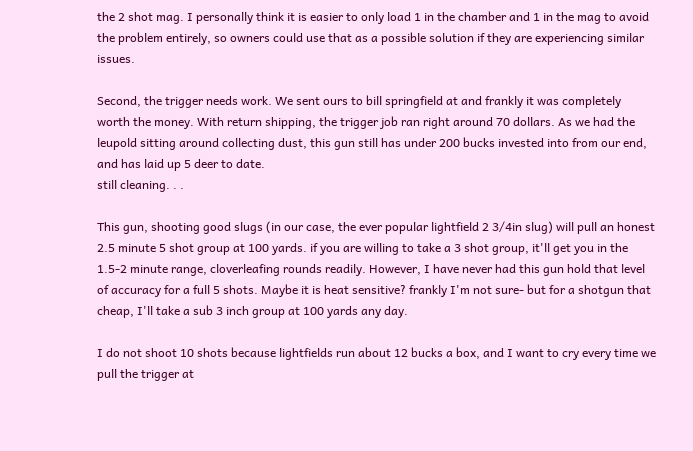the 2 shot mag. I personally think it is easier to only load 1 in the chamber and 1 in the mag to avoid the problem entirely, so owners could use that as a possible solution if they are experiencing similar issues.

Second, the trigger needs work. We sent ours to bill springfield at and frankly it was completely worth the money. With return shipping, the trigger job ran right around 70 dollars. As we had the leupold sitting around collecting dust, this gun still has under 200 bucks invested into from our end, and has laid up 5 deer to date.
still cleaning. . .

This gun, shooting good slugs (in our case, the ever popular lightfield 2 3/4in slug) will pull an honest 2.5 minute 5 shot group at 100 yards. if you are willing to take a 3 shot group, it'll get you in the 1.5-2 minute range, cloverleafing rounds readily. However, I have never had this gun hold that level of accuracy for a full 5 shots. Maybe it is heat sensitive? frankly I'm not sure- but for a shotgun that cheap, I'll take a sub 3 inch group at 100 yards any day.

I do not shoot 10 shots because lightfields run about 12 bucks a box, and I want to cry every time we pull the trigger at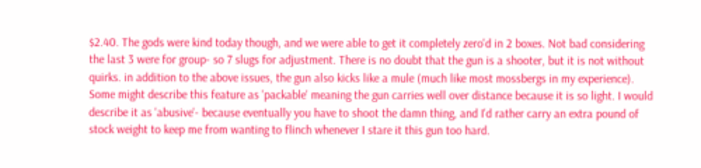$2.40. The gods were kind today though, and we were able to get it completely zero'd in 2 boxes. Not bad considering the last 3 were for group- so 7 slugs for adjustment. There is no doubt that the gun is a shooter, but it is not without quirks. in addition to the above issues, the gun also kicks like a mule (much like most mossbergs in my experience). Some might describe this feature as 'packable' meaning the gun carries well over distance because it is so light. I would describe it as 'abusive'- because eventually you have to shoot the damn thing, and I'd rather carry an extra pound of stock weight to keep me from wanting to flinch whenever I stare it this gun too hard.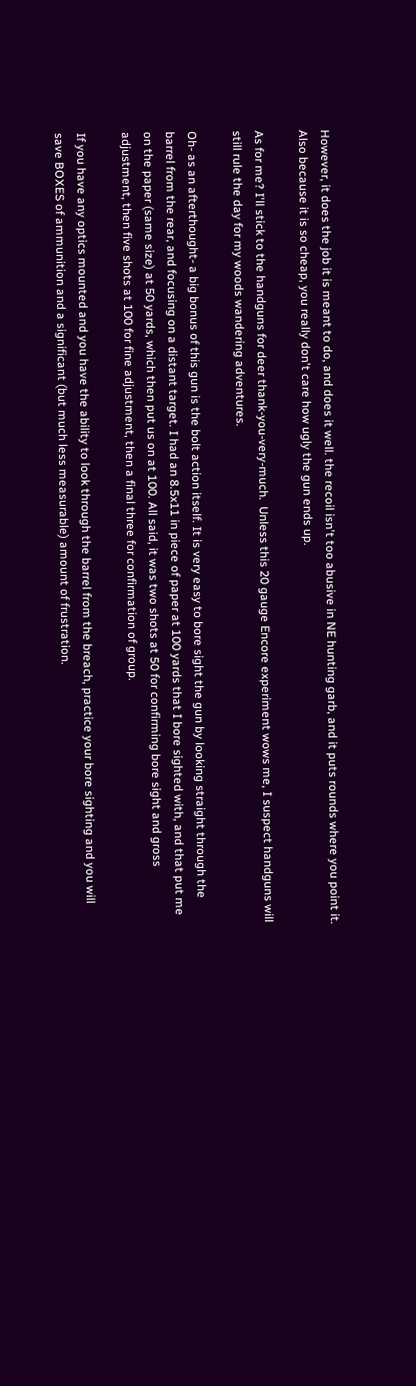However, it does the job it is meant to do, and does it well. the recoil isn't too abusive in NE hunting garb, and it puts rounds where you point it. Also because it is so cheap, you really don't care how ugly the gun ends up.

As for me? I'll stick to the handguns for deer thank-you-very-much.  Unless this 20 gauge Encore experiment wows me, I suspect handguns will still rule the day for my woods wandering adventures.

Oh- as an afterthought- a big bonus of this gun is the bolt action itself. It is very easy to bore sight the gun by looking straight through the barrel from the rear, and focusing on a distant target. I had an 8.5x11 in piece of paper at 100 yards that I bore sighted with, and that put me on the paper (same size) at 50 yards, which then put us on at 100. All said, it was two shots at 50 for confirming bore sight and gross adjustment, then five shots at 100 for fine adjustment, then a final three for confirmation of group.

If you have any optics mounted and you have the ability to look through the barrel from the breach, practice your bore sighting and you will save BOXES of ammunition and a significant (but much less measurable) amount of frustration.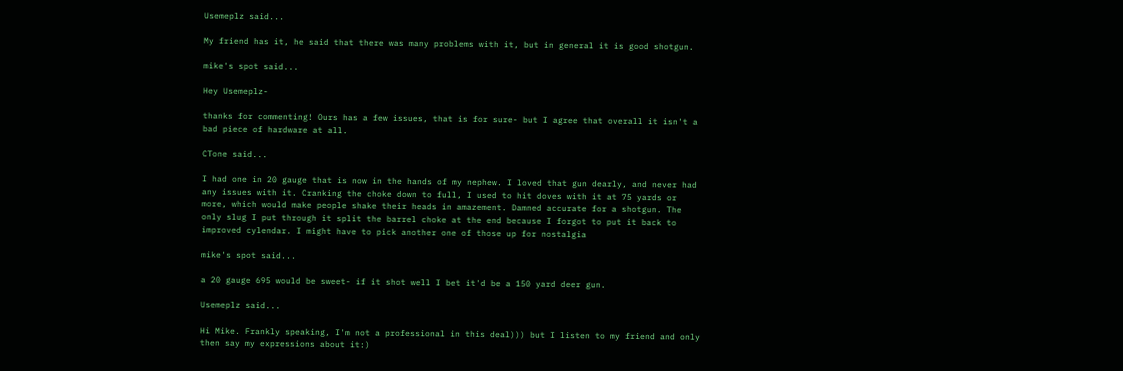Usemeplz said...

My friend has it, he said that there was many problems with it, but in general it is good shotgun.

mike's spot said...

Hey Usemeplz-

thanks for commenting! Ours has a few issues, that is for sure- but I agree that overall it isn't a bad piece of hardware at all.

CTone said...

I had one in 20 gauge that is now in the hands of my nephew. I loved that gun dearly, and never had any issues with it. Cranking the choke down to full, I used to hit doves with it at 75 yards or more, which would make people shake their heads in amazement. Damned accurate for a shotgun. The only slug I put through it split the barrel choke at the end because I forgot to put it back to improved cylendar. I might have to pick another one of those up for nostalgia

mike's spot said...

a 20 gauge 695 would be sweet- if it shot well I bet it'd be a 150 yard deer gun.

Usemeplz said...

Hi Mike. Frankly speaking, I'm not a professional in this deal))) but I listen to my friend and only then say my expressions about it:)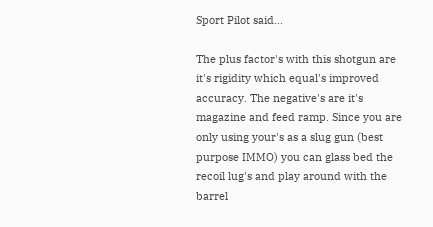Sport Pilot said...

The plus factor's with this shotgun are it's rigidity which equal's improved accuracy. The negative's are it's magazine and feed ramp. Since you are only using your's as a slug gun (best purpose IMMO) you can glass bed the recoil lug's and play around with the barrel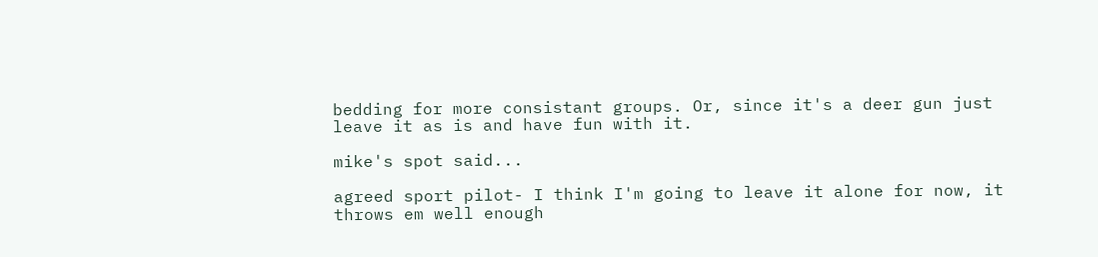bedding for more consistant groups. Or, since it's a deer gun just leave it as is and have fun with it.

mike's spot said...

agreed sport pilot- I think I'm going to leave it alone for now, it throws em well enough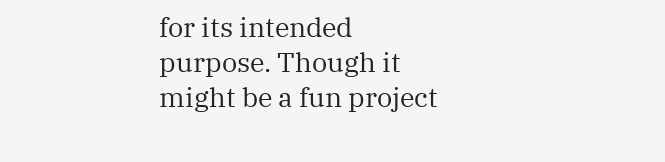for its intended purpose. Though it might be a fun project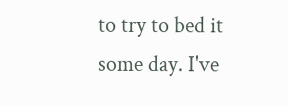to try to bed it some day. I've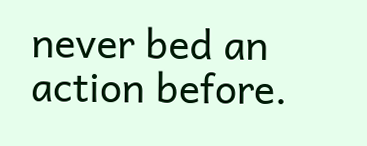never bed an action before.